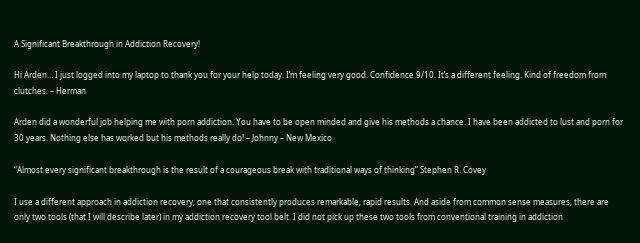A Significant Breakthrough in Addiction Recovery!

Hi Arden… I just logged into my laptop to thank you for your help today. I’m feeling very good. Confidence 9/10. It’s a different feeling. Kind of freedom from clutches. – Herman

Arden did a wonderful job helping me with porn addiction. You have to be open minded and give his methods a chance. I have been addicted to lust and porn for 30 years. Nothing else has worked but his methods really do! – Johnny – New Mexico

“Almost every significant breakthrough is the result of a courageous break with traditional ways of thinking” Stephen R. Covey

I use a different approach in addiction recovery, one that consistently produces remarkable, rapid results. And aside from common sense measures, there are only two tools (that I will describe later) in my addiction recovery tool belt. I did not pick up these two tools from conventional training in addiction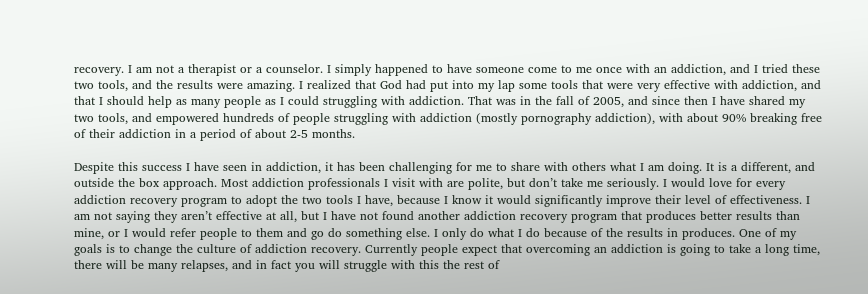recovery. I am not a therapist or a counselor. I simply happened to have someone come to me once with an addiction, and I tried these two tools, and the results were amazing. I realized that God had put into my lap some tools that were very effective with addiction, and that I should help as many people as I could struggling with addiction. That was in the fall of 2005, and since then I have shared my two tools, and empowered hundreds of people struggling with addiction (mostly pornography addiction), with about 90% breaking free of their addiction in a period of about 2-5 months.

Despite this success I have seen in addiction, it has been challenging for me to share with others what I am doing. It is a different, and outside the box approach. Most addiction professionals I visit with are polite, but don’t take me seriously. I would love for every addiction recovery program to adopt the two tools I have, because I know it would significantly improve their level of effectiveness. I am not saying they aren’t effective at all, but I have not found another addiction recovery program that produces better results than mine, or I would refer people to them and go do something else. I only do what I do because of the results in produces. One of my goals is to change the culture of addiction recovery. Currently people expect that overcoming an addiction is going to take a long time, there will be many relapses, and in fact you will struggle with this the rest of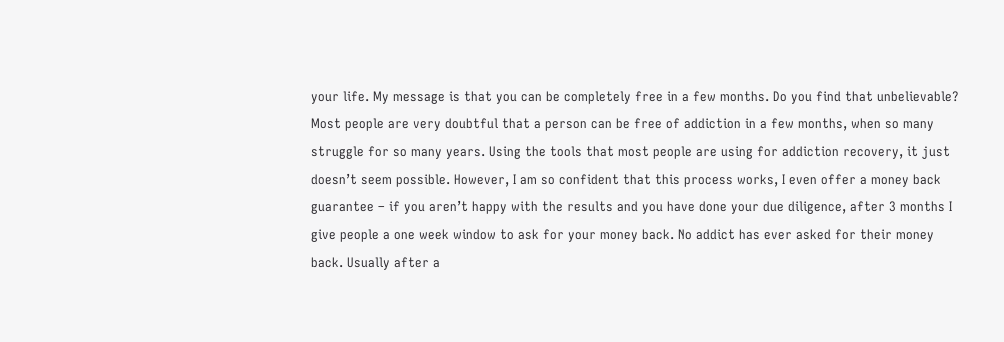your life. My message is that you can be completely free in a few months. Do you find that unbelievable? Most people are very doubtful that a person can be free of addiction in a few months, when so many struggle for so many years. Using the tools that most people are using for addiction recovery, it just doesn’t seem possible. However, I am so confident that this process works, I even offer a money back guarantee – if you aren’t happy with the results and you have done your due diligence, after 3 months I give people a one week window to ask for your money back. No addict has ever asked for their money back. Usually after a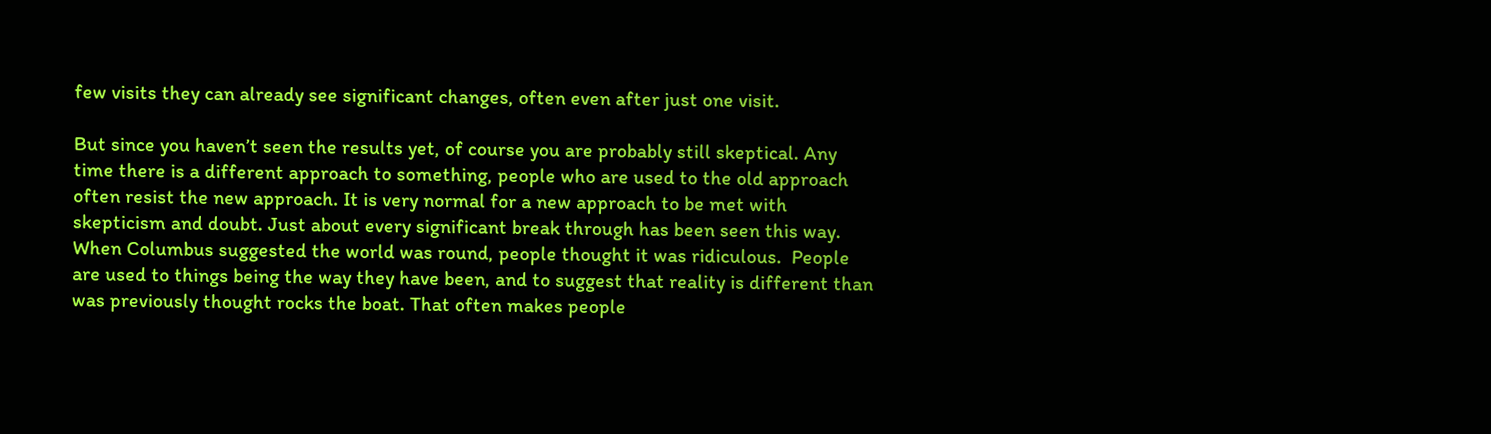few visits they can already see significant changes, often even after just one visit.

But since you haven’t seen the results yet, of course you are probably still skeptical. Any time there is a different approach to something, people who are used to the old approach often resist the new approach. It is very normal for a new approach to be met with skepticism and doubt. Just about every significant break through has been seen this way. When Columbus suggested the world was round, people thought it was ridiculous.  People are used to things being the way they have been, and to suggest that reality is different than was previously thought rocks the boat. That often makes people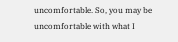uncomfortable. So, you may be uncomfortable with what I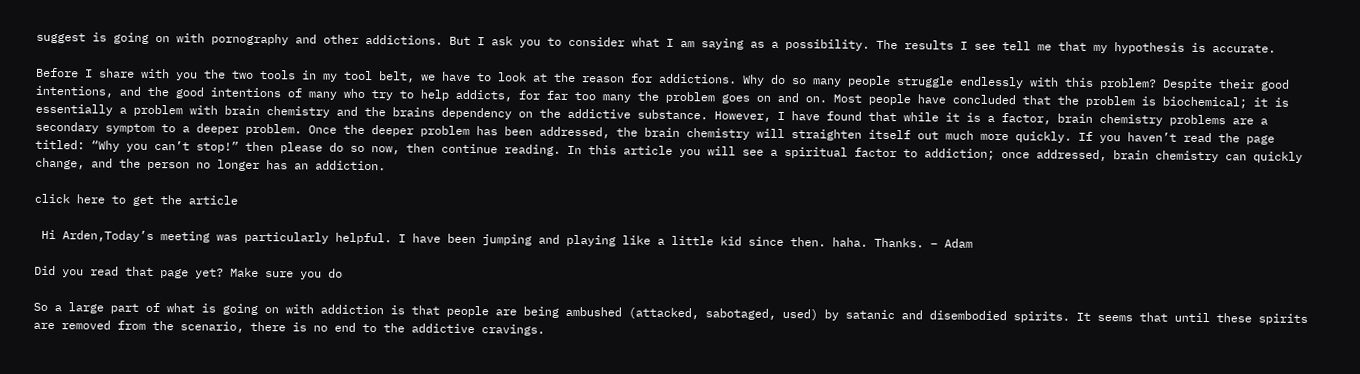suggest is going on with pornography and other addictions. But I ask you to consider what I am saying as a possibility. The results I see tell me that my hypothesis is accurate.

Before I share with you the two tools in my tool belt, we have to look at the reason for addictions. Why do so many people struggle endlessly with this problem? Despite their good intentions, and the good intentions of many who try to help addicts, for far too many the problem goes on and on. Most people have concluded that the problem is biochemical; it is essentially a problem with brain chemistry and the brains dependency on the addictive substance. However, I have found that while it is a factor, brain chemistry problems are a secondary symptom to a deeper problem. Once the deeper problem has been addressed, the brain chemistry will straighten itself out much more quickly. If you haven’t read the page titled: “Why you can’t stop!” then please do so now, then continue reading. In this article you will see a spiritual factor to addiction; once addressed, brain chemistry can quickly change, and the person no longer has an addiction.

click here to get the article

 Hi Arden,Today’s meeting was particularly helpful. I have been jumping and playing like a little kid since then. haha. Thanks. – Adam

Did you read that page yet? Make sure you do

So a large part of what is going on with addiction is that people are being ambushed (attacked, sabotaged, used) by satanic and disembodied spirits. It seems that until these spirits are removed from the scenario, there is no end to the addictive cravings.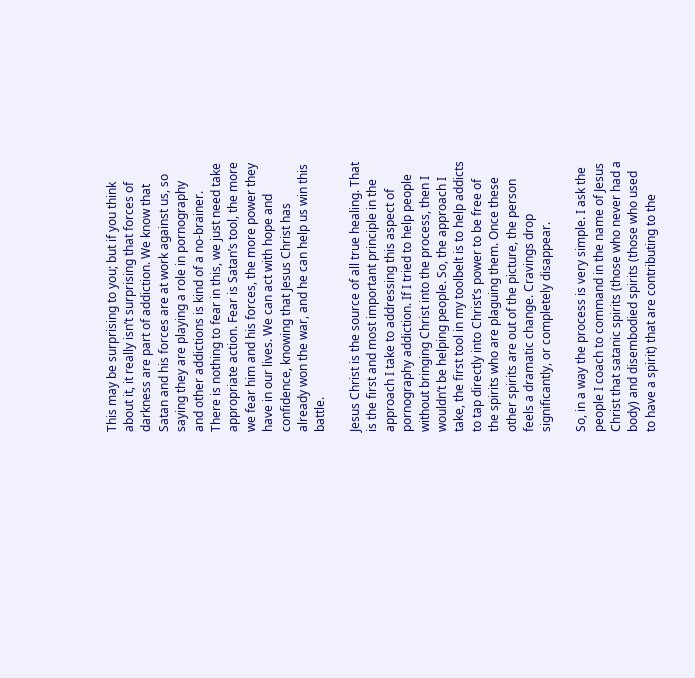This may be surprising to you; but if you think about it, it really isn’t surprising that forces of darkness are part of addiction. We know that Satan and his forces are at work against us, so saying they are playing a role in pornography and other addictions is kind of a no-brainer. There is nothing to fear in this, we just need take appropriate action. Fear is Satan’s tool, the more we fear him and his forces, the more power they have in our lives. We can act with hope and confidence, knowing that Jesus Christ has already won the war, and he can help us win this battle.

Jesus Christ is the source of all true healing. That is the first and most important principle in the approach I take to addressing this aspect of pornography addiction. If I tried to help people without bringing Christ into the process, then I wouldn’t be helping people. So, the approach I take, the first tool in my toolbelt is to help addicts to tap directly into Christ’s power to be free of the spirits who are plaguing them. Once these other spirits are out of the picture, the person feels a dramatic change. Cravings drop significantly, or completely disappear.

So, in a way the process is very simple. I ask the people I coach to command in the name of Jesus Christ that satanic spirits (those who never had a body) and disembodied spirits (those who used to have a spirit) that are contributing to the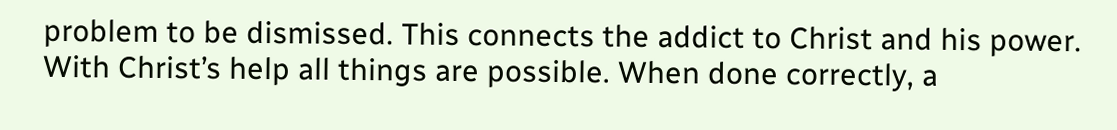problem to be dismissed. This connects the addict to Christ and his power. With Christ’s help all things are possible. When done correctly, a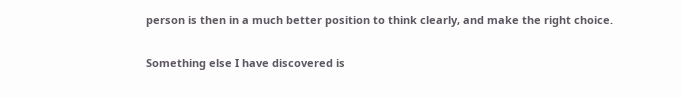person is then in a much better position to think clearly, and make the right choice.

Something else I have discovered is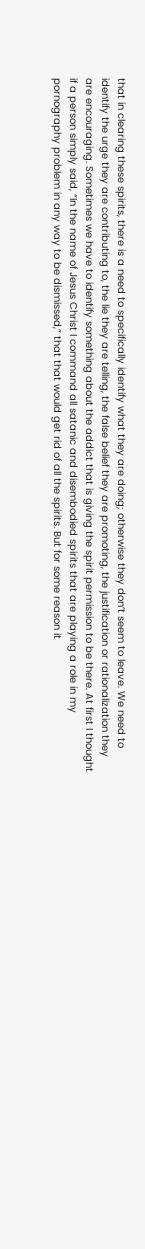that in clearing these spirits, there is a need to specifically identify what they are doing; otherwise they don’t seem to leave. We need to identify the urge they are contributing to, the lie they are telling, the false belief they are promoting, the justification or rationalization they are encouraging. Sometimes we have to identify something about the addict that is giving the spirit permission to be there. At first I thought if a person simply said, “In the name of Jesus Christ I command all satanic and disembodied spirits that are playing a role in my pornography problem in any way to be dismissed,” that that would get rid of all the spirits. But for some reason it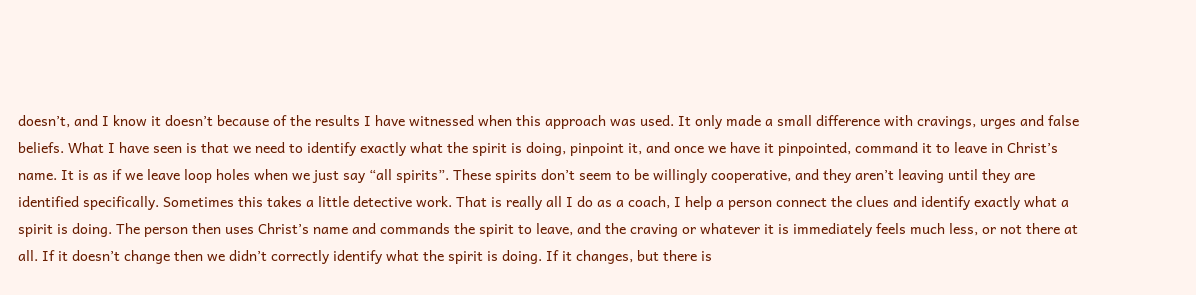doesn’t, and I know it doesn’t because of the results I have witnessed when this approach was used. It only made a small difference with cravings, urges and false beliefs. What I have seen is that we need to identify exactly what the spirit is doing, pinpoint it, and once we have it pinpointed, command it to leave in Christ’s name. It is as if we leave loop holes when we just say “all spirits”. These spirits don’t seem to be willingly cooperative, and they aren’t leaving until they are identified specifically. Sometimes this takes a little detective work. That is really all I do as a coach, I help a person connect the clues and identify exactly what a spirit is doing. The person then uses Christ’s name and commands the spirit to leave, and the craving or whatever it is immediately feels much less, or not there at all. If it doesn’t change then we didn’t correctly identify what the spirit is doing. If it changes, but there is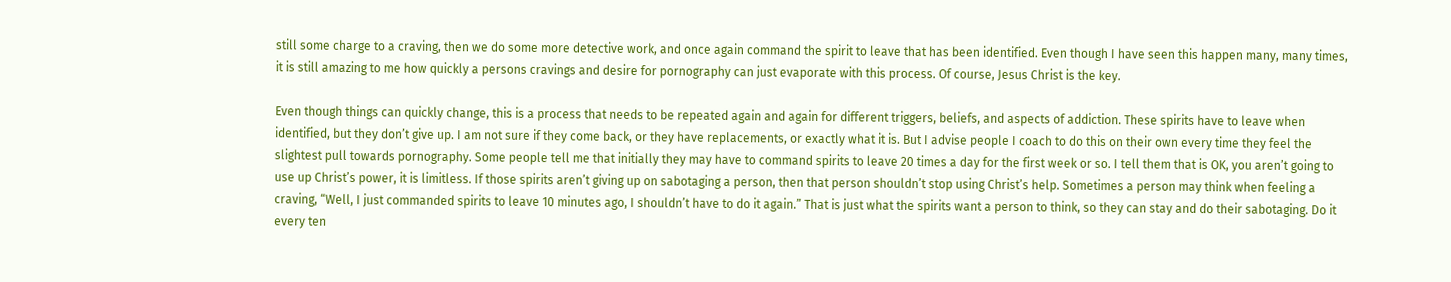still some charge to a craving, then we do some more detective work, and once again command the spirit to leave that has been identified. Even though I have seen this happen many, many times, it is still amazing to me how quickly a persons cravings and desire for pornography can just evaporate with this process. Of course, Jesus Christ is the key.

Even though things can quickly change, this is a process that needs to be repeated again and again for different triggers, beliefs, and aspects of addiction. These spirits have to leave when identified, but they don’t give up. I am not sure if they come back, or they have replacements, or exactly what it is. But I advise people I coach to do this on their own every time they feel the slightest pull towards pornography. Some people tell me that initially they may have to command spirits to leave 20 times a day for the first week or so. I tell them that is OK, you aren’t going to use up Christ’s power, it is limitless. If those spirits aren’t giving up on sabotaging a person, then that person shouldn’t stop using Christ’s help. Sometimes a person may think when feeling a craving, “Well, I just commanded spirits to leave 10 minutes ago, I shouldn’t have to do it again.” That is just what the spirits want a person to think, so they can stay and do their sabotaging. Do it every ten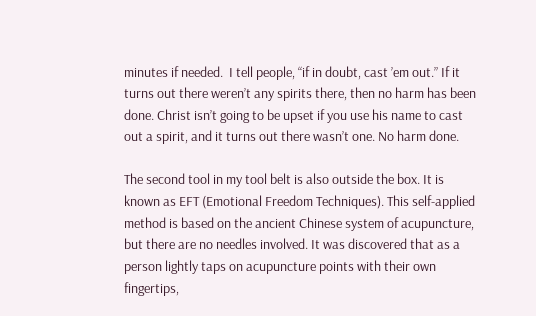minutes if needed.  I tell people, “if in doubt, cast ’em out.” If it turns out there weren’t any spirits there, then no harm has been done. Christ isn’t going to be upset if you use his name to cast out a spirit, and it turns out there wasn’t one. No harm done.

The second tool in my tool belt is also outside the box. It is known as EFT (Emotional Freedom Techniques). This self-applied method is based on the ancient Chinese system of acupuncture, but there are no needles involved. It was discovered that as a person lightly taps on acupuncture points with their own fingertips,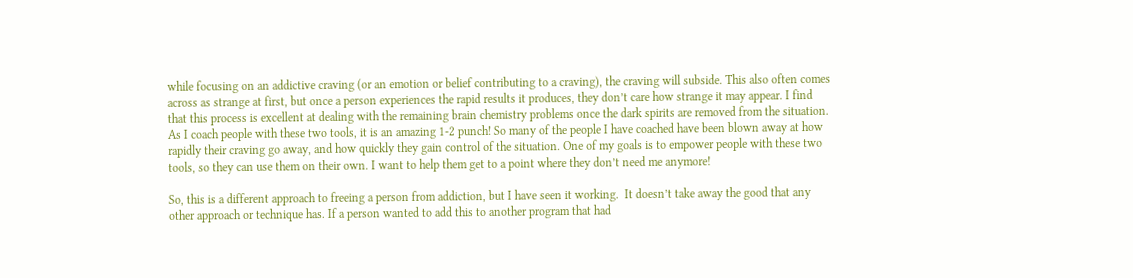while focusing on an addictive craving (or an emotion or belief contributing to a craving), the craving will subside. This also often comes across as strange at first, but once a person experiences the rapid results it produces, they don’t care how strange it may appear. I find that this process is excellent at dealing with the remaining brain chemistry problems once the dark spirits are removed from the situation. As I coach people with these two tools, it is an amazing 1-2 punch! So many of the people I have coached have been blown away at how rapidly their craving go away, and how quickly they gain control of the situation. One of my goals is to empower people with these two tools, so they can use them on their own. I want to help them get to a point where they don’t need me anymore!

So, this is a different approach to freeing a person from addiction, but I have seen it working.  It doesn’t take away the good that any other approach or technique has. If a person wanted to add this to another program that had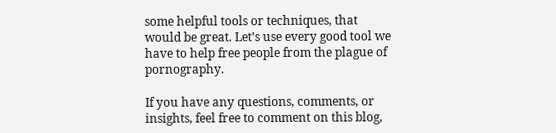some helpful tools or techniques, that would be great. Let’s use every good tool we have to help free people from the plague of pornography.

If you have any questions, comments, or insights, feel free to comment on this blog,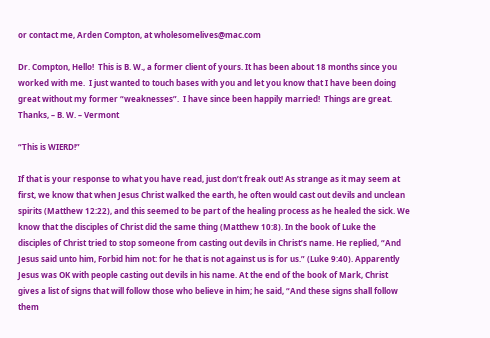or contact me, Arden Compton, at wholesomelives@mac.com

Dr. Compton, Hello!  This is B. W., a former client of yours. It has been about 18 months since you worked with me.  I just wanted to touch bases with you and let you know that I have been doing great without my former “weaknesses”.  I have since been happily married!  Things are great. Thanks, – B. W. – Vermont

“This is WIERD!”

If that is your response to what you have read, just don’t freak out! As strange as it may seem at first, we know that when Jesus Christ walked the earth, he often would cast out devils and unclean spirits (Matthew 12:22), and this seemed to be part of the healing process as he healed the sick. We know that the disciples of Christ did the same thing (Matthew 10:8). In the book of Luke the disciples of Christ tried to stop someone from casting out devils in Christ’s name. He replied, “And Jesus said unto him, Forbid him not: for he that is not against us is for us.” (Luke 9:40). Apparently Jesus was OK with people casting out devils in his name. At the end of the book of Mark, Christ gives a list of signs that will follow those who believe in him; he said, “And these signs shall follow them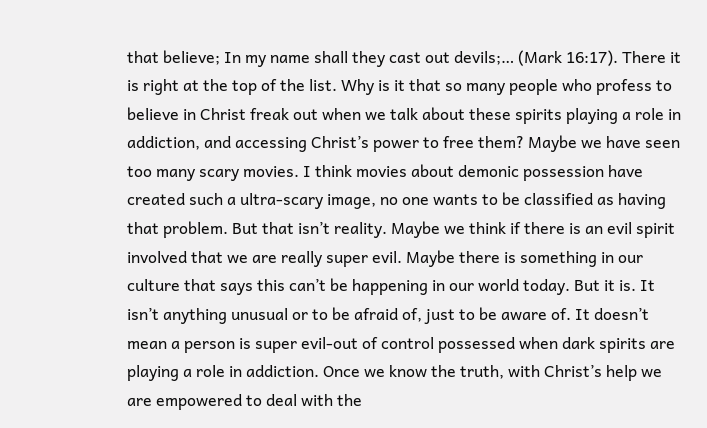that believe; In my name shall they cast out devils;… (Mark 16:17). There it is right at the top of the list. Why is it that so many people who profess to believe in Christ freak out when we talk about these spirits playing a role in addiction, and accessing Christ’s power to free them? Maybe we have seen too many scary movies. I think movies about demonic possession have created such a ultra-scary image, no one wants to be classified as having that problem. But that isn’t reality. Maybe we think if there is an evil spirit involved that we are really super evil. Maybe there is something in our culture that says this can’t be happening in our world today. But it is. It isn’t anything unusual or to be afraid of, just to be aware of. It doesn’t mean a person is super evil-out of control possessed when dark spirits are playing a role in addiction. Once we know the truth, with Christ’s help we are empowered to deal with the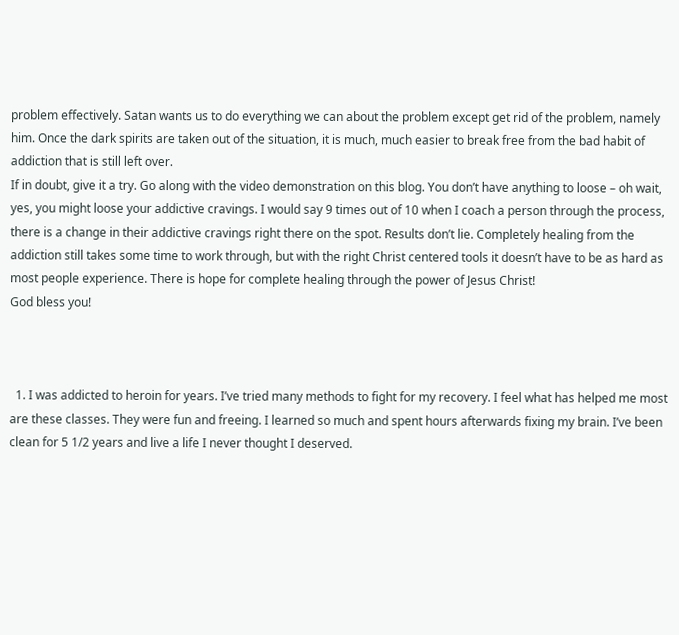problem effectively. Satan wants us to do everything we can about the problem except get rid of the problem, namely him. Once the dark spirits are taken out of the situation, it is much, much easier to break free from the bad habit of addiction that is still left over.
If in doubt, give it a try. Go along with the video demonstration on this blog. You don’t have anything to loose – oh wait, yes, you might loose your addictive cravings. I would say 9 times out of 10 when I coach a person through the process, there is a change in their addictive cravings right there on the spot. Results don’t lie. Completely healing from the addiction still takes some time to work through, but with the right Christ centered tools it doesn’t have to be as hard as most people experience. There is hope for complete healing through the power of Jesus Christ!
God bless you!



  1. I was addicted to heroin for years. I’ve tried many methods to fight for my recovery. I feel what has helped me most are these classes. They were fun and freeing. I learned so much and spent hours afterwards fixing my brain. I’ve been clean for 5 1/2 years and live a life I never thought I deserved.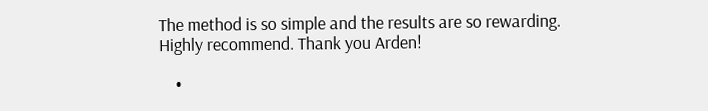The method is so simple and the results are so rewarding. Highly recommend. Thank you Arden!

    •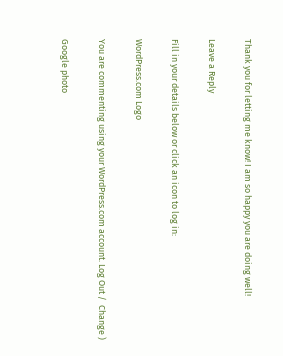Thank you for letting me know! I am so happy you are doing well!

Leave a Reply

Fill in your details below or click an icon to log in:

WordPress.com Logo

You are commenting using your WordPress.com account. Log Out /  Change )

Google photo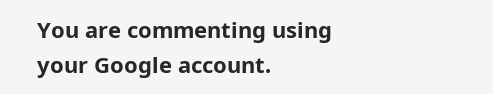You are commenting using your Google account.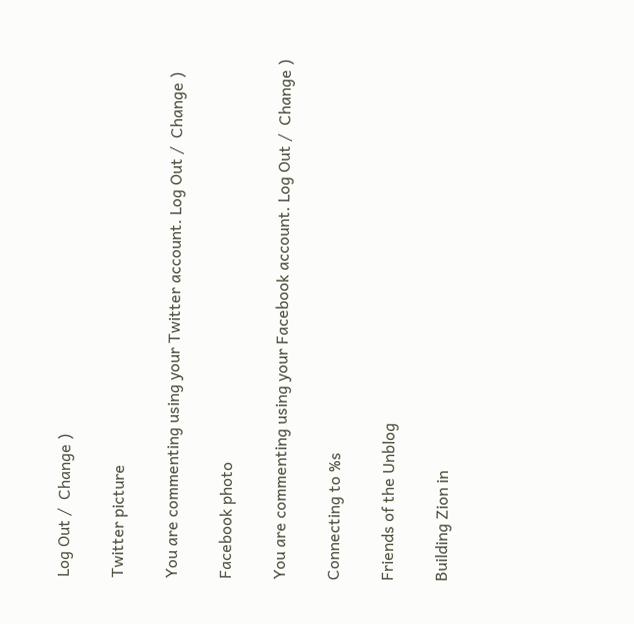Log Out /  Change )

Twitter picture

You are commenting using your Twitter account. Log Out /  Change )

Facebook photo

You are commenting using your Facebook account. Log Out /  Change )

Connecting to %s

Friends of the Unblog

Building Zion in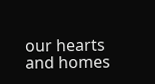our hearts and homes